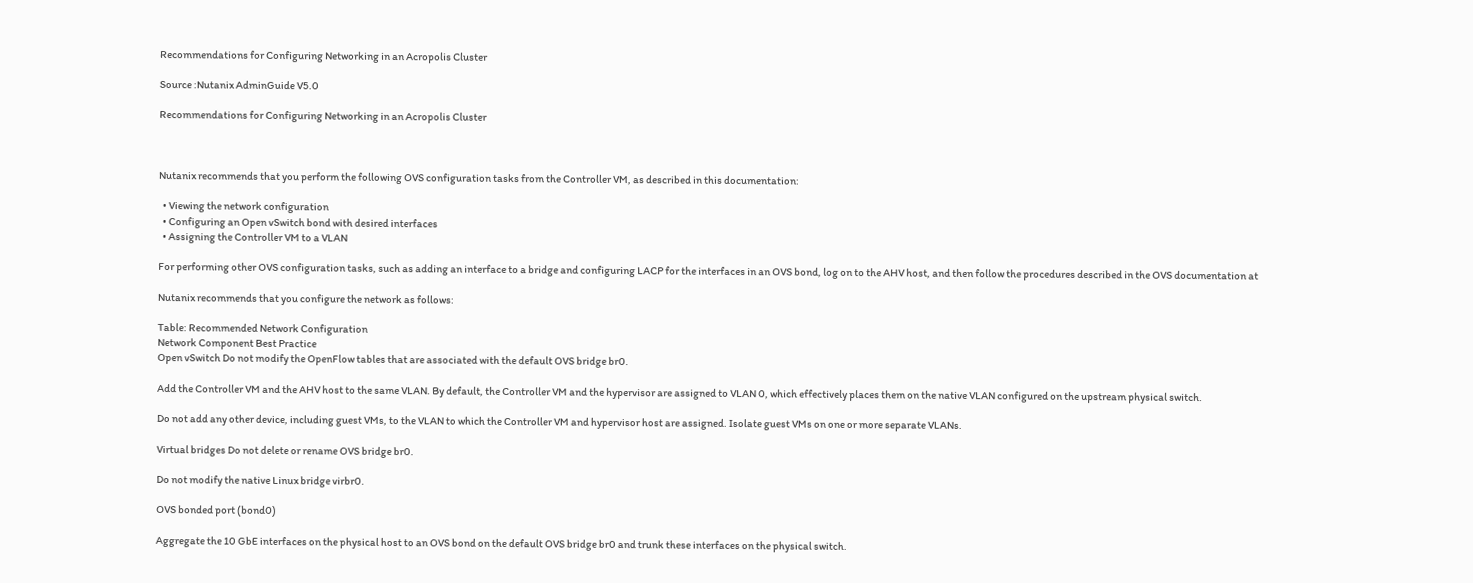Recommendations for Configuring Networking in an Acropolis Cluster

Source :Nutanix AdminGuide V5.0

Recommendations for Configuring Networking in an Acropolis Cluster



Nutanix recommends that you perform the following OVS configuration tasks from the Controller VM, as described in this documentation:

  • Viewing the network configuration
  • Configuring an Open vSwitch bond with desired interfaces
  • Assigning the Controller VM to a VLAN

For performing other OVS configuration tasks, such as adding an interface to a bridge and configuring LACP for the interfaces in an OVS bond, log on to the AHV host, and then follow the procedures described in the OVS documentation at

Nutanix recommends that you configure the network as follows:

Table: Recommended Network Configuration
Network Component Best Practice
Open vSwitch Do not modify the OpenFlow tables that are associated with the default OVS bridge br0.

Add the Controller VM and the AHV host to the same VLAN. By default, the Controller VM and the hypervisor are assigned to VLAN 0, which effectively places them on the native VLAN configured on the upstream physical switch.

Do not add any other device, including guest VMs, to the VLAN to which the Controller VM and hypervisor host are assigned. Isolate guest VMs on one or more separate VLANs.

Virtual bridges Do not delete or rename OVS bridge br0.

Do not modify the native Linux bridge virbr0.

OVS bonded port (bond0)

Aggregate the 10 GbE interfaces on the physical host to an OVS bond on the default OVS bridge br0 and trunk these interfaces on the physical switch.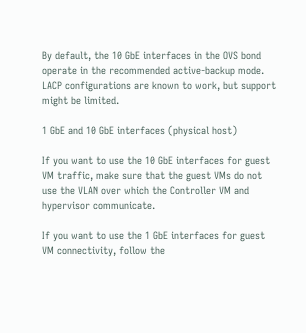By default, the 10 GbE interfaces in the OVS bond operate in the recommended active-backup mode. LACP configurations are known to work, but support might be limited.

1 GbE and 10 GbE interfaces (physical host)

If you want to use the 10 GbE interfaces for guest VM traffic, make sure that the guest VMs do not use the VLAN over which the Controller VM and hypervisor communicate.

If you want to use the 1 GbE interfaces for guest VM connectivity, follow the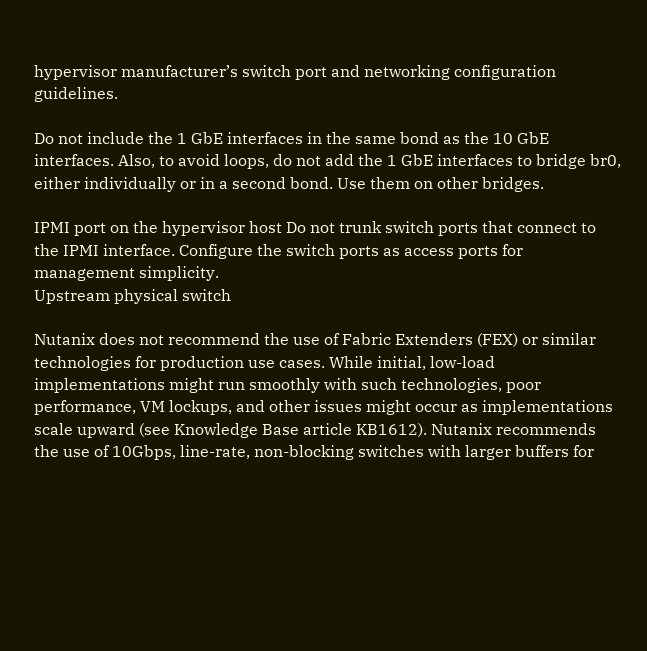hypervisor manufacturer’s switch port and networking configuration guidelines.

Do not include the 1 GbE interfaces in the same bond as the 10 GbE interfaces. Also, to avoid loops, do not add the 1 GbE interfaces to bridge br0, either individually or in a second bond. Use them on other bridges.

IPMI port on the hypervisor host Do not trunk switch ports that connect to the IPMI interface. Configure the switch ports as access ports for management simplicity.
Upstream physical switch

Nutanix does not recommend the use of Fabric Extenders (FEX) or similar technologies for production use cases. While initial, low-load implementations might run smoothly with such technologies, poor performance, VM lockups, and other issues might occur as implementations scale upward (see Knowledge Base article KB1612). Nutanix recommends the use of 10Gbps, line-rate, non-blocking switches with larger buffers for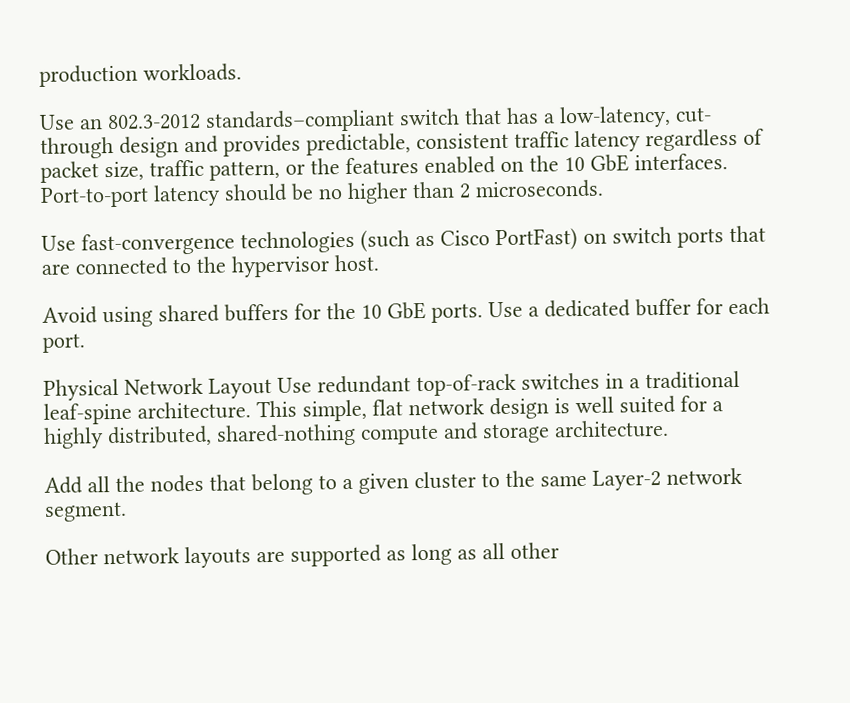production workloads.

Use an 802.3-2012 standards–compliant switch that has a low-latency, cut-through design and provides predictable, consistent traffic latency regardless of packet size, traffic pattern, or the features enabled on the 10 GbE interfaces. Port-to-port latency should be no higher than 2 microseconds.

Use fast-convergence technologies (such as Cisco PortFast) on switch ports that are connected to the hypervisor host.

Avoid using shared buffers for the 10 GbE ports. Use a dedicated buffer for each port.

Physical Network Layout Use redundant top-of-rack switches in a traditional leaf-spine architecture. This simple, flat network design is well suited for a highly distributed, shared-nothing compute and storage architecture.

Add all the nodes that belong to a given cluster to the same Layer-2 network segment.

Other network layouts are supported as long as all other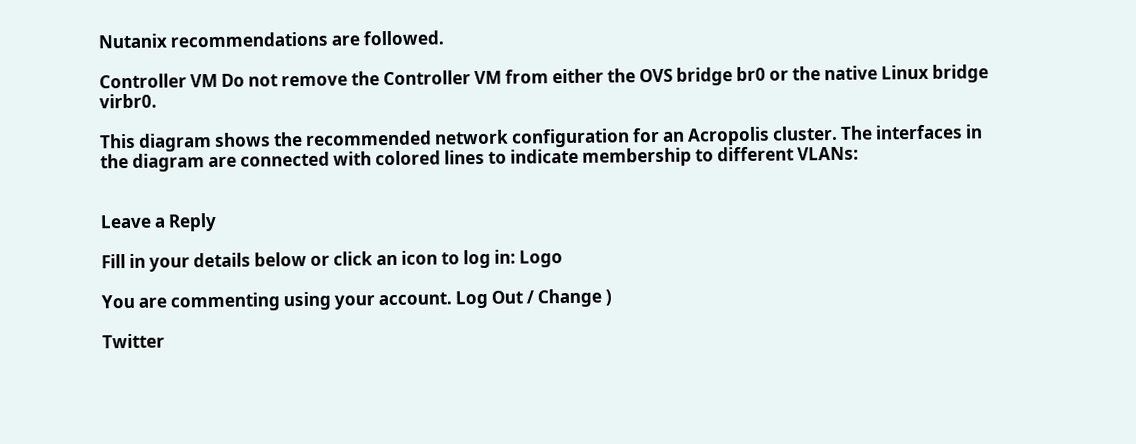Nutanix recommendations are followed.

Controller VM Do not remove the Controller VM from either the OVS bridge br0 or the native Linux bridge virbr0.

This diagram shows the recommended network configuration for an Acropolis cluster. The interfaces in the diagram are connected with colored lines to indicate membership to different VLANs:


Leave a Reply

Fill in your details below or click an icon to log in: Logo

You are commenting using your account. Log Out / Change )

Twitter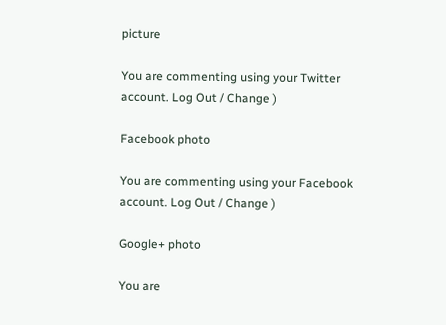picture

You are commenting using your Twitter account. Log Out / Change )

Facebook photo

You are commenting using your Facebook account. Log Out / Change )

Google+ photo

You are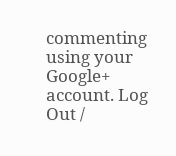commenting using your Google+ account. Log Out /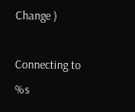Change )

Connecting to %s